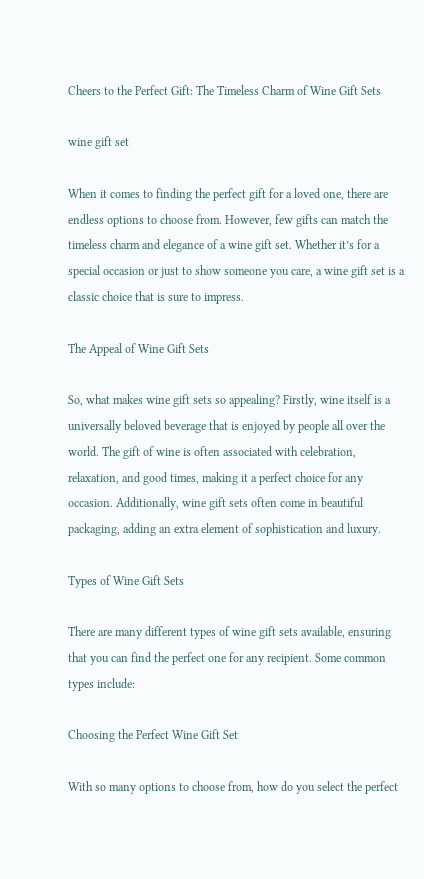Cheers to the Perfect Gift: The Timeless Charm of Wine Gift Sets

wine gift set

When it comes to finding the perfect gift for a loved one, there are endless options to choose from. However, few gifts can match the timeless charm and elegance of a wine gift set. Whether it’s for a special occasion or just to show someone you care, a wine gift set is a classic choice that is sure to impress.

The Appeal of Wine Gift Sets

So, what makes wine gift sets so appealing? Firstly, wine itself is a universally beloved beverage that is enjoyed by people all over the world. The gift of wine is often associated with celebration, relaxation, and good times, making it a perfect choice for any occasion. Additionally, wine gift sets often come in beautiful packaging, adding an extra element of sophistication and luxury.

Types of Wine Gift Sets

There are many different types of wine gift sets available, ensuring that you can find the perfect one for any recipient. Some common types include:

Choosing the Perfect Wine Gift Set

With so many options to choose from, how do you select the perfect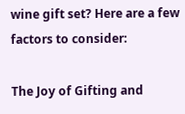wine gift set? Here are a few factors to consider:

The Joy of Gifting and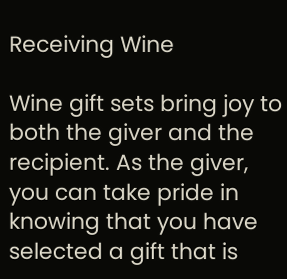Receiving Wine

Wine gift sets bring joy to both the giver and the recipient. As the giver, you can take pride in knowing that you have selected a gift that is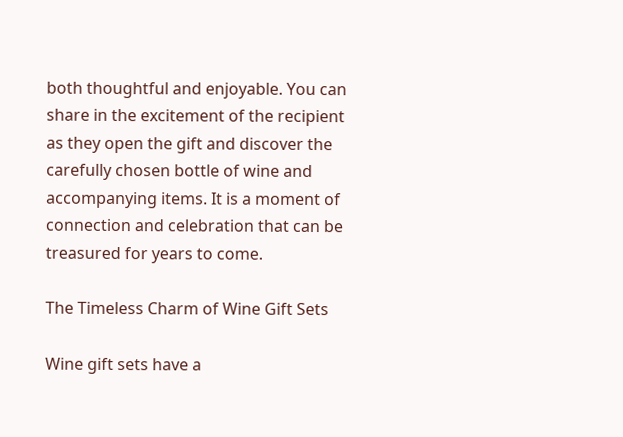both thoughtful and enjoyable. You can share in the excitement of the recipient as they open the gift and discover the carefully chosen bottle of wine and accompanying items. It is a moment of connection and celebration that can be treasured for years to come.

The Timeless Charm of Wine Gift Sets

Wine gift sets have a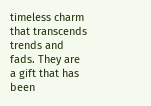timeless charm that transcends trends and fads. They are a gift that has been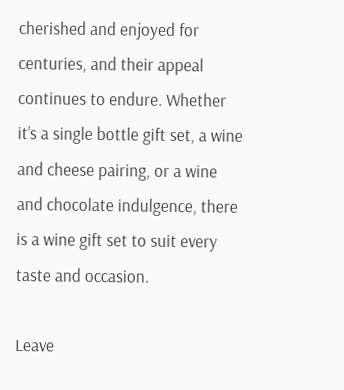cherished and enjoyed for centuries, and their appeal continues to endure. Whether it’s a single bottle gift set, a wine and cheese pairing, or a wine and chocolate indulgence, there is a wine gift set to suit every taste and occasion.

Leave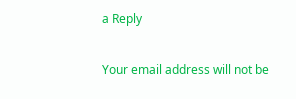a Reply

Your email address will not be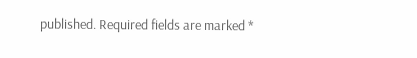published. Required fields are marked *